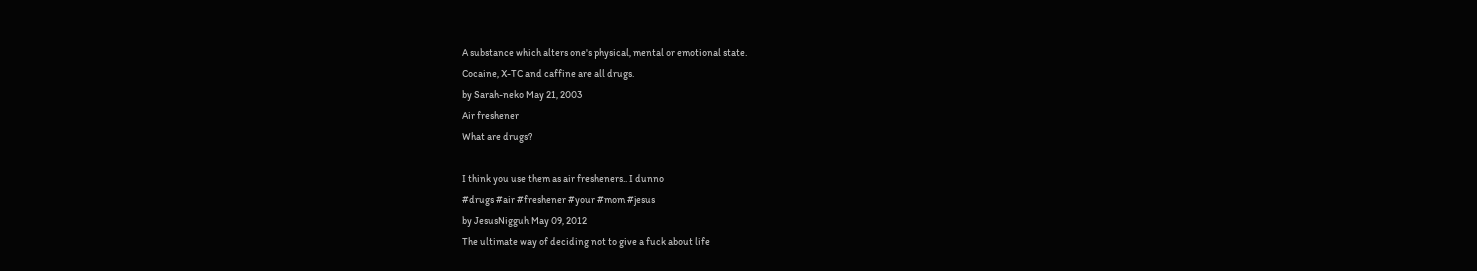A substance which alters one's physical, mental or emotional state.
Cocaine, X-TC and caffine are all drugs.
by Sarah-neko May 21, 2003
Air freshener
What are drugs?

I think you use them as air fresheners.. I dunno
#drugs #air #freshener #your #mom #jesus
by JesusNigguh May 09, 2012
The ultimate way of deciding not to give a fuck about life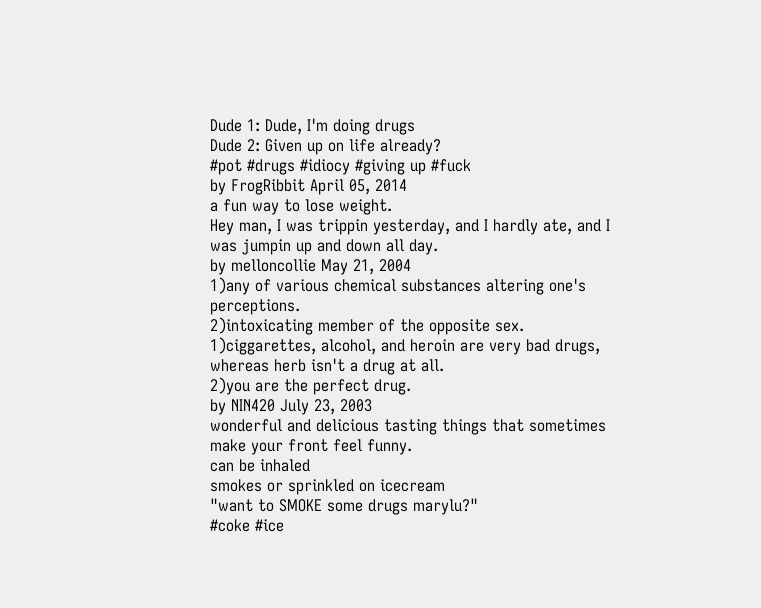Dude 1: Dude, I'm doing drugs
Dude 2: Given up on life already?
#pot #drugs #idiocy #giving up #fuck
by FrogRibbit April 05, 2014
a fun way to lose weight.
Hey man, I was trippin yesterday, and I hardly ate, and I was jumpin up and down all day.
by melloncollie May 21, 2004
1)any of various chemical substances altering one's perceptions.
2)intoxicating member of the opposite sex.
1)ciggarettes, alcohol, and heroin are very bad drugs, whereas herb isn't a drug at all.
2)you are the perfect drug.
by NIN420 July 23, 2003
wonderful and delicious tasting things that sometimes make your front feel funny.
can be inhaled
smokes or sprinkled on icecream
"want to SMOKE some drugs marylu?"
#coke #ice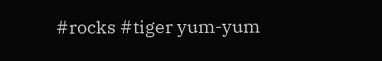#rocks #tiger yum-yum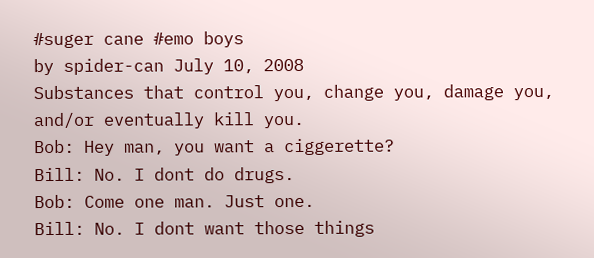#suger cane #emo boys
by spider-can July 10, 2008
Substances that control you, change you, damage you, and/or eventually kill you.
Bob: Hey man, you want a ciggerette?
Bill: No. I dont do drugs.
Bob: Come one man. Just one.
Bill: No. I dont want those things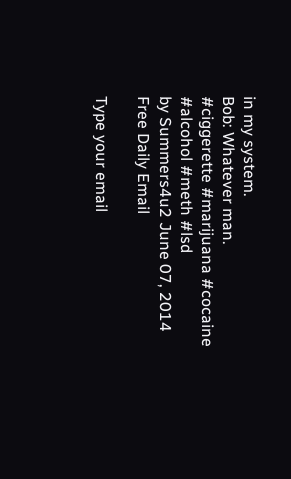in my system.
Bob: Whatever man.
#ciggerette #marijuana #cocaine #alcohol #meth #lsd
by Summers4u2 June 07, 2014
Free Daily Email

Type your email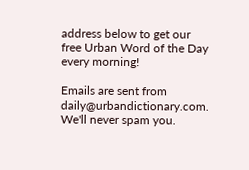address below to get our free Urban Word of the Day every morning!

Emails are sent from daily@urbandictionary.com. We'll never spam you.